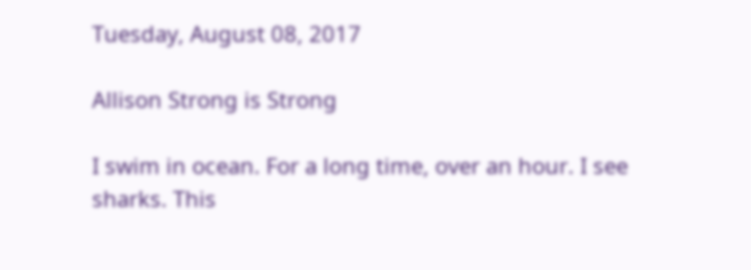Tuesday, August 08, 2017

Allison Strong is Strong

I swim in ocean. For a long time, over an hour. I see sharks. This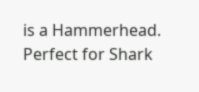is a Hammerhead. Perfect for Shark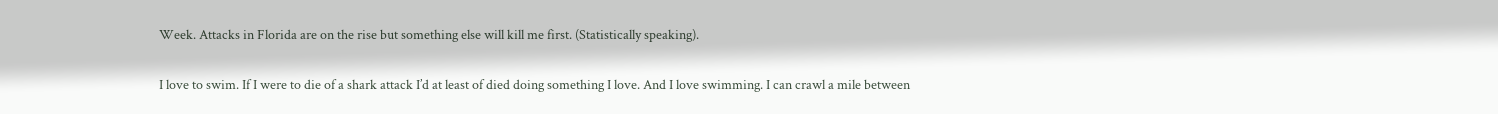Week. Attacks in Florida are on the rise but something else will kill me first. (Statistically speaking).

I love to swim. If I were to die of a shark attack I’d at least of died doing something I love. And I love swimming. I can crawl a mile between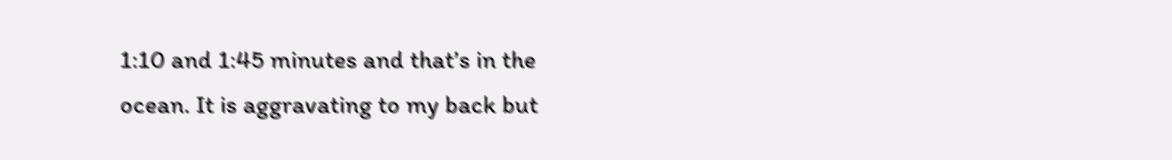1:10 and 1:45 minutes and that’s in the ocean. It is aggravating to my back but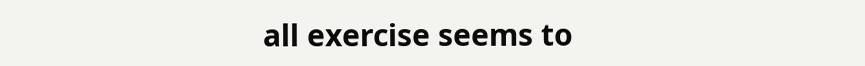all exercise seems to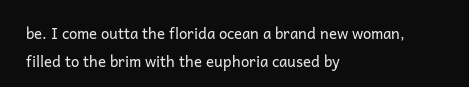be. I come outta the florida ocean a brand new woman, filled to the brim with the euphoria caused by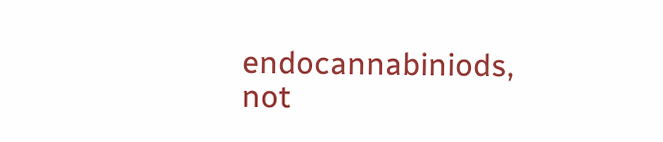endocannabiniods, not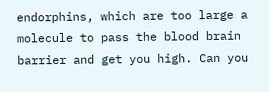endorphins, which are too large a molecule to pass the blood brain barrier and get you high. Can you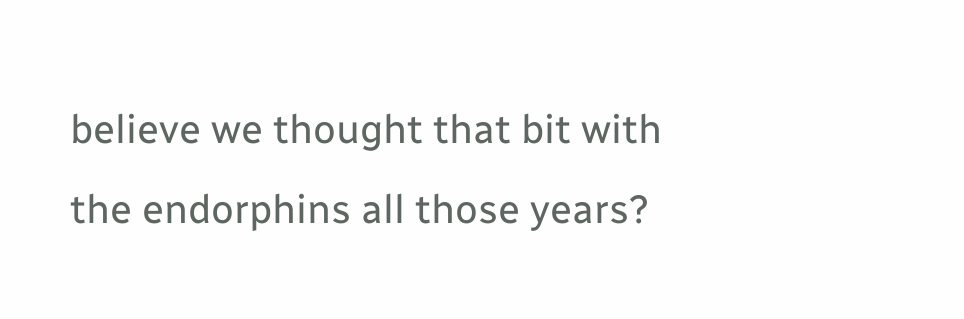believe we thought that bit with the endorphins all those years?